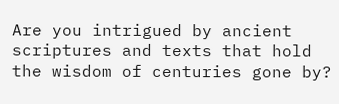Are you intrigued by ancient scriptures and texts that hold the wisdom of centuries gone by?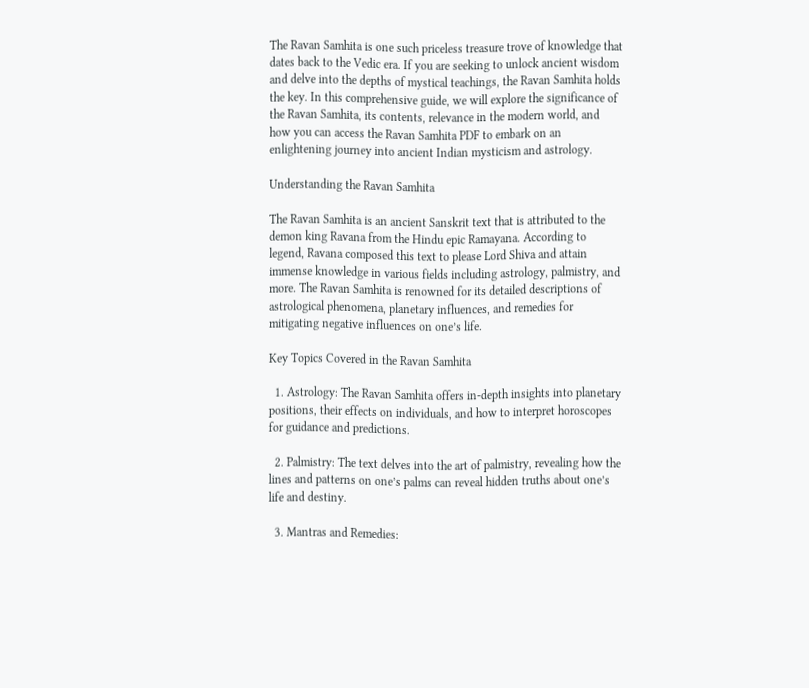The Ravan Samhita is one such priceless treasure trove of knowledge that dates back to the Vedic era. If you are seeking to unlock ancient wisdom and delve into the depths of mystical teachings, the Ravan Samhita holds the key. In this comprehensive guide, we will explore the significance of the Ravan Samhita, its contents, relevance in the modern world, and how you can access the Ravan Samhita PDF to embark on an enlightening journey into ancient Indian mysticism and astrology.

Understanding the Ravan Samhita

The Ravan Samhita is an ancient Sanskrit text that is attributed to the demon king Ravana from the Hindu epic Ramayana. According to legend, Ravana composed this text to please Lord Shiva and attain immense knowledge in various fields including astrology, palmistry, and more. The Ravan Samhita is renowned for its detailed descriptions of astrological phenomena, planetary influences, and remedies for mitigating negative influences on one’s life.

Key Topics Covered in the Ravan Samhita

  1. Astrology: The Ravan Samhita offers in-depth insights into planetary positions, their effects on individuals, and how to interpret horoscopes for guidance and predictions.

  2. Palmistry: The text delves into the art of palmistry, revealing how the lines and patterns on one’s palms can reveal hidden truths about one’s life and destiny.

  3. Mantras and Remedies: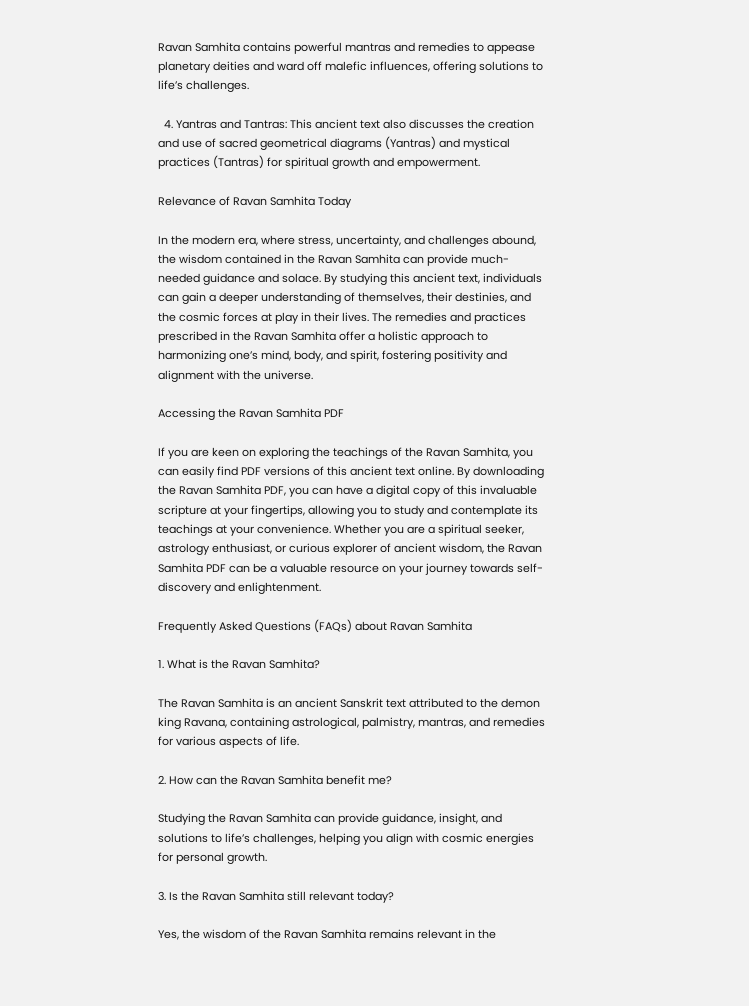Ravan Samhita contains powerful mantras and remedies to appease planetary deities and ward off malefic influences, offering solutions to life’s challenges.

  4. Yantras and Tantras: This ancient text also discusses the creation and use of sacred geometrical diagrams (Yantras) and mystical practices (Tantras) for spiritual growth and empowerment.

Relevance of Ravan Samhita Today

In the modern era, where stress, uncertainty, and challenges abound, the wisdom contained in the Ravan Samhita can provide much-needed guidance and solace. By studying this ancient text, individuals can gain a deeper understanding of themselves, their destinies, and the cosmic forces at play in their lives. The remedies and practices prescribed in the Ravan Samhita offer a holistic approach to harmonizing one’s mind, body, and spirit, fostering positivity and alignment with the universe.

Accessing the Ravan Samhita PDF

If you are keen on exploring the teachings of the Ravan Samhita, you can easily find PDF versions of this ancient text online. By downloading the Ravan Samhita PDF, you can have a digital copy of this invaluable scripture at your fingertips, allowing you to study and contemplate its teachings at your convenience. Whether you are a spiritual seeker, astrology enthusiast, or curious explorer of ancient wisdom, the Ravan Samhita PDF can be a valuable resource on your journey towards self-discovery and enlightenment.

Frequently Asked Questions (FAQs) about Ravan Samhita

1. What is the Ravan Samhita?

The Ravan Samhita is an ancient Sanskrit text attributed to the demon king Ravana, containing astrological, palmistry, mantras, and remedies for various aspects of life.

2. How can the Ravan Samhita benefit me?

Studying the Ravan Samhita can provide guidance, insight, and solutions to life’s challenges, helping you align with cosmic energies for personal growth.

3. Is the Ravan Samhita still relevant today?

Yes, the wisdom of the Ravan Samhita remains relevant in the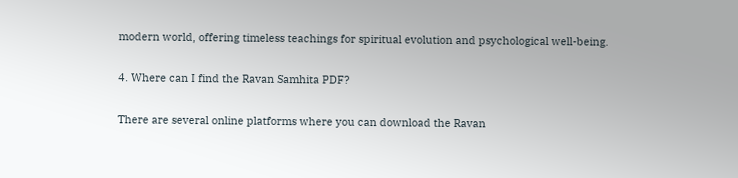modern world, offering timeless teachings for spiritual evolution and psychological well-being.

4. Where can I find the Ravan Samhita PDF?

There are several online platforms where you can download the Ravan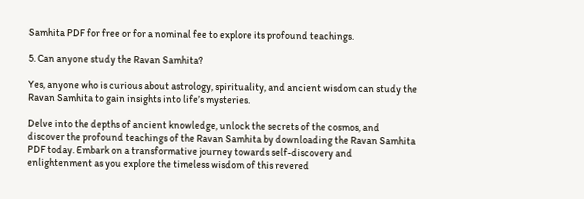Samhita PDF for free or for a nominal fee to explore its profound teachings.

5. Can anyone study the Ravan Samhita?

Yes, anyone who is curious about astrology, spirituality, and ancient wisdom can study the Ravan Samhita to gain insights into life’s mysteries.

Delve into the depths of ancient knowledge, unlock the secrets of the cosmos, and discover the profound teachings of the Ravan Samhita by downloading the Ravan Samhita PDF today. Embark on a transformative journey towards self-discovery and enlightenment as you explore the timeless wisdom of this revered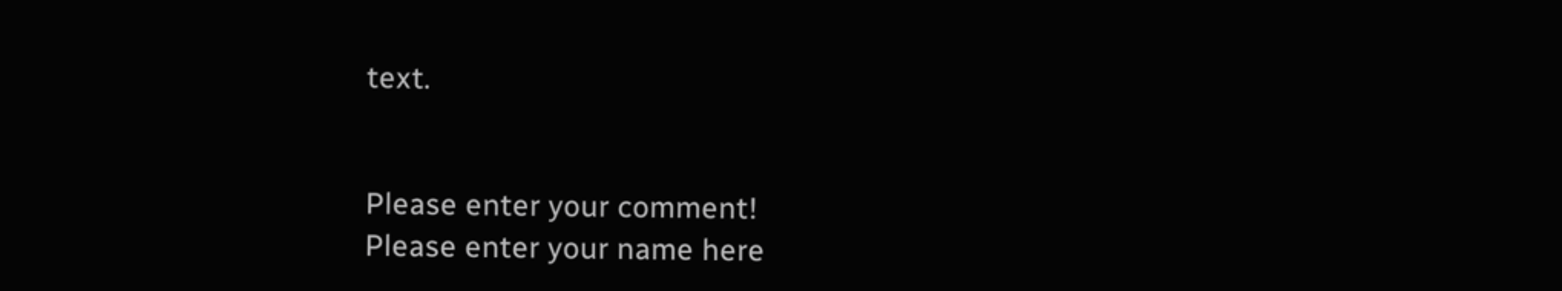text.


Please enter your comment!
Please enter your name here